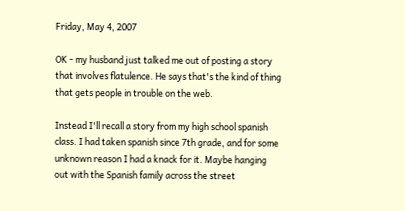Friday, May 4, 2007

OK - my husband just talked me out of posting a story that involves flatulence. He says that's the kind of thing that gets people in trouble on the web.

Instead I'll recall a story from my high school spanish class. I had taken spanish since 7th grade, and for some unknown reason I had a knack for it. Maybe hanging out with the Spanish family across the street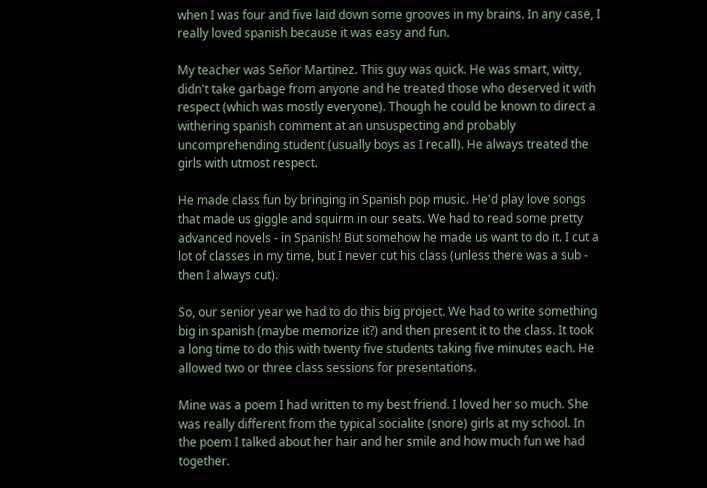when I was four and five laid down some grooves in my brains. In any case, I really loved spanish because it was easy and fun.

My teacher was Señor Martinez. This guy was quick. He was smart, witty, didn't take garbage from anyone and he treated those who deserved it with respect (which was mostly everyone). Though he could be known to direct a withering spanish comment at an unsuspecting and probably uncomprehending student (usually boys as I recall). He always treated the girls with utmost respect.

He made class fun by bringing in Spanish pop music. He'd play love songs that made us giggle and squirm in our seats. We had to read some pretty advanced novels - in Spanish! But somehow he made us want to do it. I cut a lot of classes in my time, but I never cut his class (unless there was a sub - then I always cut).

So, our senior year we had to do this big project. We had to write something big in spanish (maybe memorize it?) and then present it to the class. It took a long time to do this with twenty five students taking five minutes each. He allowed two or three class sessions for presentations.

Mine was a poem I had written to my best friend. I loved her so much. She was really different from the typical socialite (snore) girls at my school. In the poem I talked about her hair and her smile and how much fun we had together.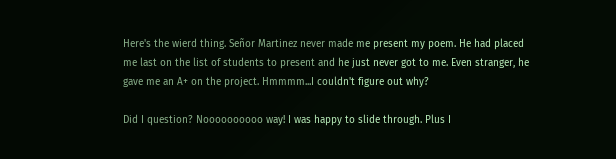Here's the wierd thing. Señor Martinez never made me present my poem. He had placed me last on the list of students to present and he just never got to me. Even stranger, he gave me an A+ on the project. Hmmmm...I couldn't figure out why?

Did I question? Noooooooooo way! I was happy to slide through. Plus I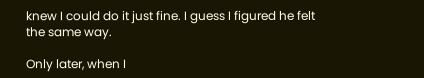knew I could do it just fine. I guess I figured he felt the same way.

Only later, when I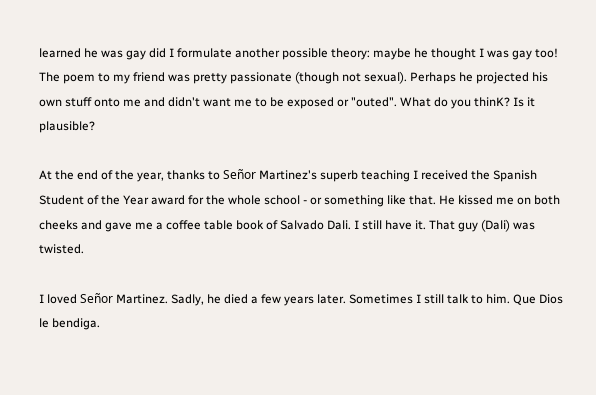learned he was gay did I formulate another possible theory: maybe he thought I was gay too! The poem to my friend was pretty passionate (though not sexual). Perhaps he projected his own stuff onto me and didn't want me to be exposed or "outed". What do you thinK? Is it plausible?

At the end of the year, thanks to Señor Martinez's superb teaching I received the Spanish Student of the Year award for the whole school - or something like that. He kissed me on both cheeks and gave me a coffee table book of Salvado Dali. I still have it. That guy (Dali) was twisted.

I loved Señor Martinez. Sadly, he died a few years later. Sometimes I still talk to him. Que Dios le bendiga.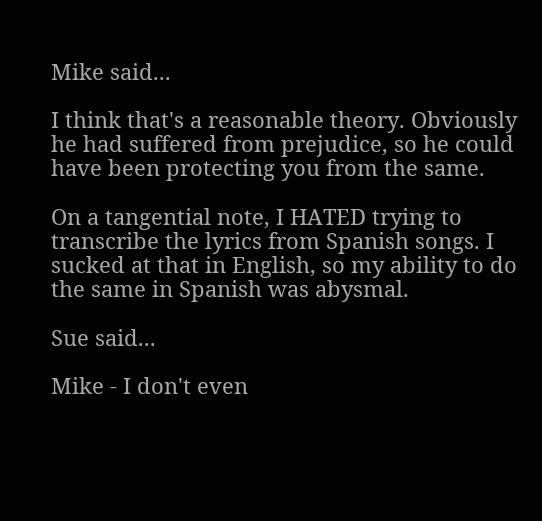Mike said...

I think that's a reasonable theory. Obviously he had suffered from prejudice, so he could have been protecting you from the same.

On a tangential note, I HATED trying to transcribe the lyrics from Spanish songs. I sucked at that in English, so my ability to do the same in Spanish was abysmal.

Sue said...

Mike - I don't even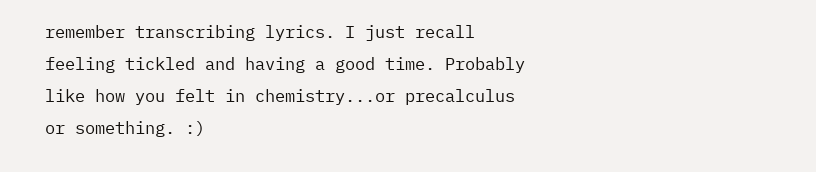remember transcribing lyrics. I just recall feeling tickled and having a good time. Probably like how you felt in chemistry...or precalculus or something. :)